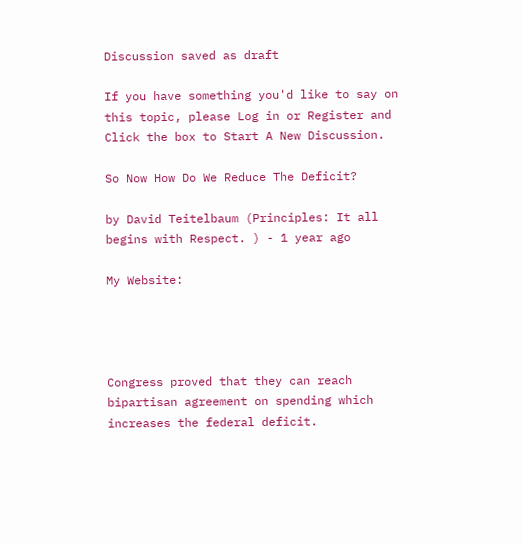Discussion saved as draft

If you have something you'd like to say on this topic, please Log in or Register and Click the box to Start A New Discussion.

So Now How Do We Reduce The Deficit?

by David Teitelbaum (Principles: It all begins with Respect. ) - 1 year ago

My Website:




Congress proved that they can reach bipartisan agreement on spending which increases the federal deficit.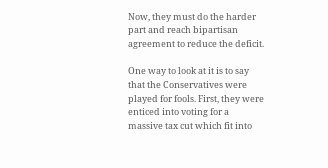Now, they must do the harder part and reach bipartisan agreement to reduce the deficit.

One way to look at it is to say that the Conservatives were played for fools. First, they were enticed into voting for a massive tax cut which fit into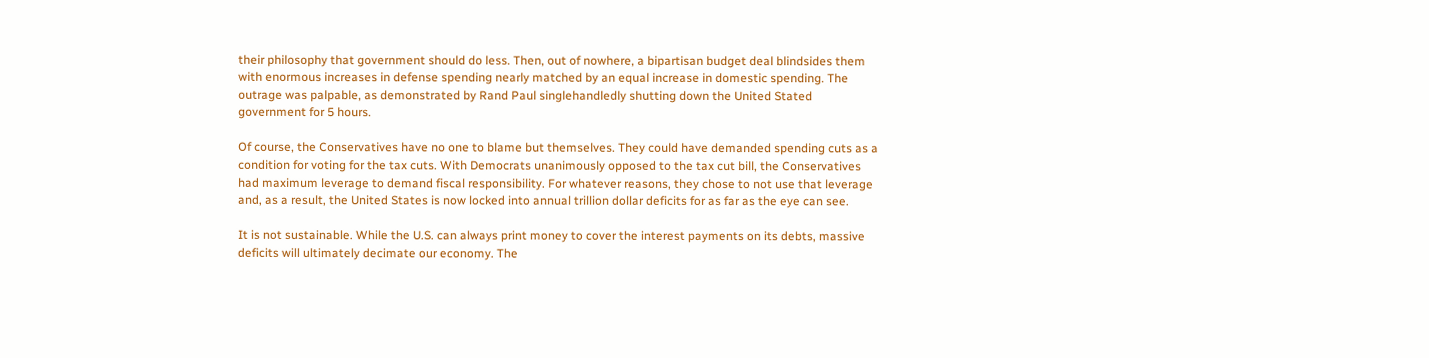their philosophy that government should do less. Then, out of nowhere, a bipartisan budget deal blindsides them with enormous increases in defense spending nearly matched by an equal increase in domestic spending. The outrage was palpable, as demonstrated by Rand Paul singlehandledly shutting down the United Stated government for 5 hours.

Of course, the Conservatives have no one to blame but themselves. They could have demanded spending cuts as a condition for voting for the tax cuts. With Democrats unanimously opposed to the tax cut bill, the Conservatives had maximum leverage to demand fiscal responsibility. For whatever reasons, they chose to not use that leverage and, as a result, the United States is now locked into annual trillion dollar deficits for as far as the eye can see.

It is not sustainable. While the U.S. can always print money to cover the interest payments on its debts, massive deficits will ultimately decimate our economy. The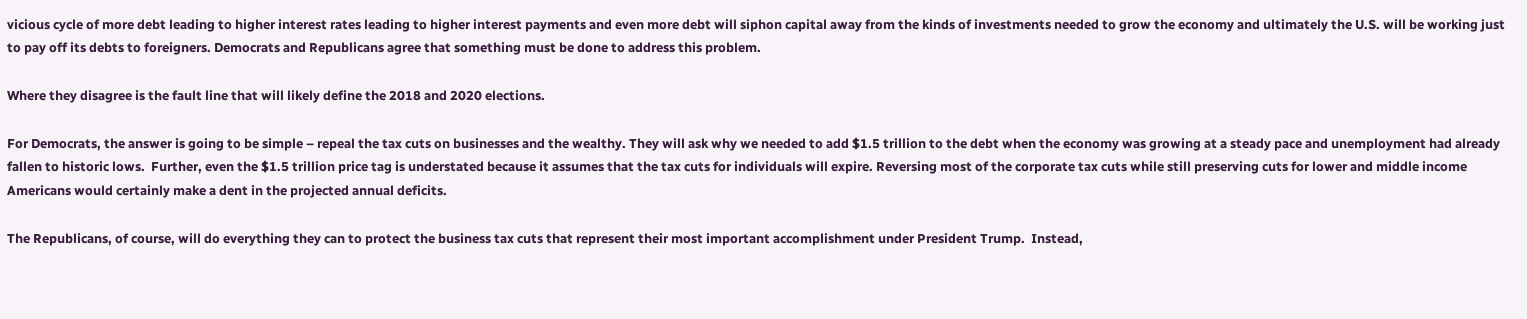vicious cycle of more debt leading to higher interest rates leading to higher interest payments and even more debt will siphon capital away from the kinds of investments needed to grow the economy and ultimately the U.S. will be working just to pay off its debts to foreigners. Democrats and Republicans agree that something must be done to address this problem.

Where they disagree is the fault line that will likely define the 2018 and 2020 elections.

For Democrats, the answer is going to be simple – repeal the tax cuts on businesses and the wealthy. They will ask why we needed to add $1.5 trillion to the debt when the economy was growing at a steady pace and unemployment had already fallen to historic lows.  Further, even the $1.5 trillion price tag is understated because it assumes that the tax cuts for individuals will expire. Reversing most of the corporate tax cuts while still preserving cuts for lower and middle income Americans would certainly make a dent in the projected annual deficits.

The Republicans, of course, will do everything they can to protect the business tax cuts that represent their most important accomplishment under President Trump.  Instead,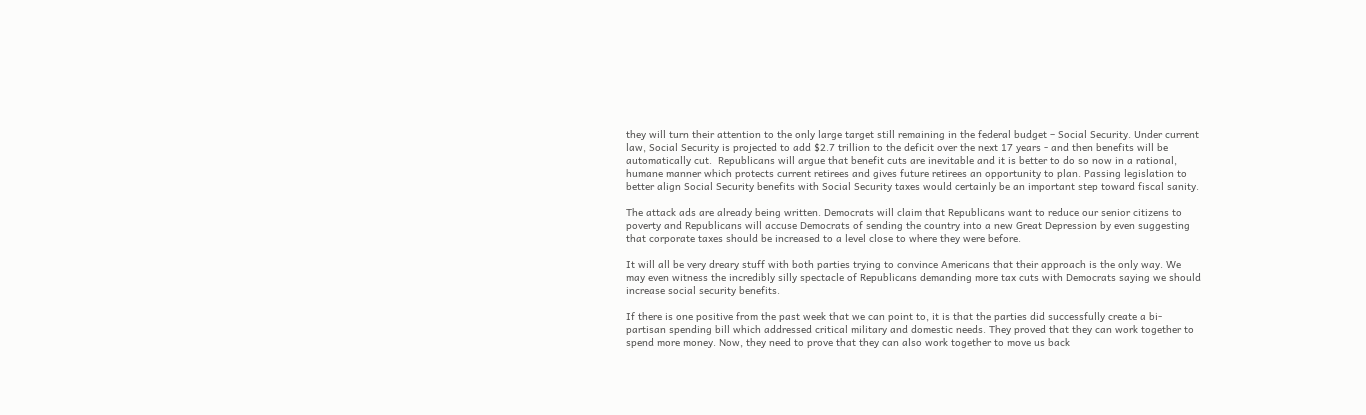they will turn their attention to the only large target still remaining in the federal budget – Social Security. Under current law, Social Security is projected to add $2.7 trillion to the deficit over the next 17 years - and then benefits will be automatically cut.  Republicans will argue that benefit cuts are inevitable and it is better to do so now in a rational, humane manner which protects current retirees and gives future retirees an opportunity to plan. Passing legislation to better align Social Security benefits with Social Security taxes would certainly be an important step toward fiscal sanity.

The attack ads are already being written. Democrats will claim that Republicans want to reduce our senior citizens to poverty and Republicans will accuse Democrats of sending the country into a new Great Depression by even suggesting that corporate taxes should be increased to a level close to where they were before.

It will all be very dreary stuff with both parties trying to convince Americans that their approach is the only way. We may even witness the incredibly silly spectacle of Republicans demanding more tax cuts with Democrats saying we should increase social security benefits.

If there is one positive from the past week that we can point to, it is that the parties did successfully create a bi-partisan spending bill which addressed critical military and domestic needs. They proved that they can work together to spend more money. Now, they need to prove that they can also work together to move us back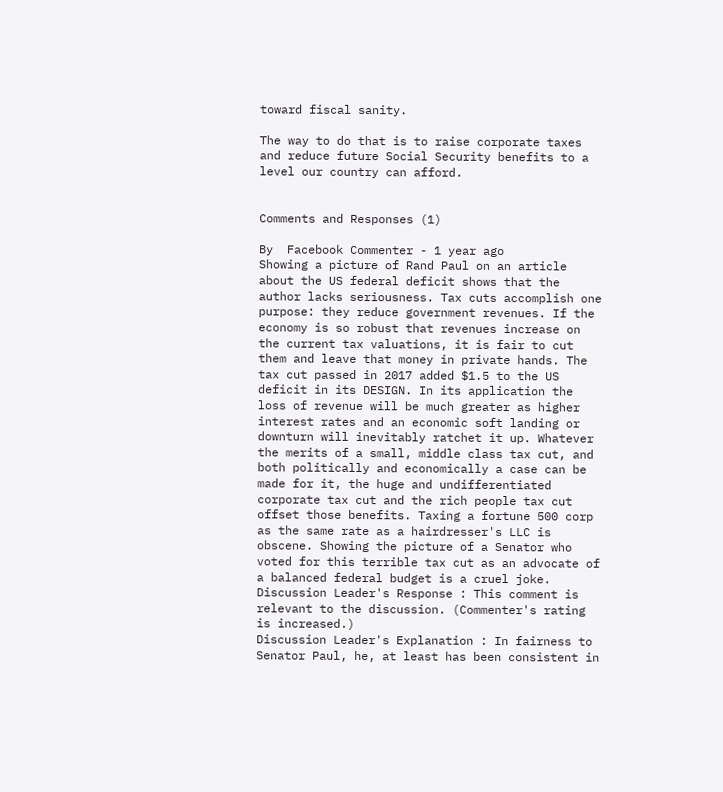toward fiscal sanity.

The way to do that is to raise corporate taxes and reduce future Social Security benefits to a level our country can afford.


Comments and Responses (1)

By  Facebook Commenter - 1 year ago
Showing a picture of Rand Paul on an article about the US federal deficit shows that the author lacks seriousness. Tax cuts accomplish one purpose: they reduce government revenues. If the economy is so robust that revenues increase on the current tax valuations, it is fair to cut them and leave that money in private hands. The tax cut passed in 2017 added $1.5 to the US deficit in its DESIGN. In its application the loss of revenue will be much greater as higher interest rates and an economic soft landing or downturn will inevitably ratchet it up. Whatever the merits of a small, middle class tax cut, and both politically and economically a case can be made for it, the huge and undifferentiated corporate tax cut and the rich people tax cut offset those benefits. Taxing a fortune 500 corp as the same rate as a hairdresser's LLC is obscene. Showing the picture of a Senator who voted for this terrible tax cut as an advocate of a balanced federal budget is a cruel joke.
Discussion Leader's Response : This comment is relevant to the discussion. (Commenter's rating is increased.)
Discussion Leader's Explanation : In fairness to Senator Paul, he, at least has been consistent in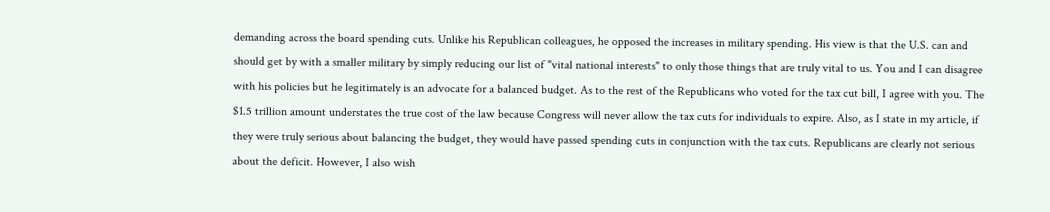demanding across the board spending cuts. Unlike his Republican colleagues, he opposed the increases in military spending. His view is that the U.S. can and should get by with a smaller military by simply reducing our list of "vital national interests" to only those things that are truly vital to us. You and I can disagree with his policies but he legitimately is an advocate for a balanced budget. As to the rest of the Republicans who voted for the tax cut bill, I agree with you. The $1.5 trillion amount understates the true cost of the law because Congress will never allow the tax cuts for individuals to expire. Also, as I state in my article, if they were truly serious about balancing the budget, they would have passed spending cuts in conjunction with the tax cuts. Republicans are clearly not serious about the deficit. However, I also wish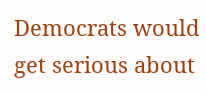Democrats would get serious about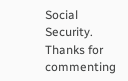Social Security. Thanks for commenting